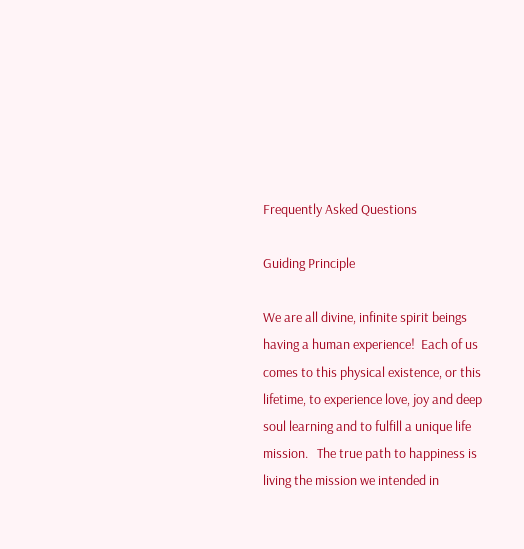Frequently Asked Questions

Guiding Principle

We are all divine, infinite spirit beings having a human experience!  Each of us comes to this physical existence, or this lifetime, to experience love, joy and deep soul learning and to fulfill a unique life mission.   The true path to happiness is living the mission we intended in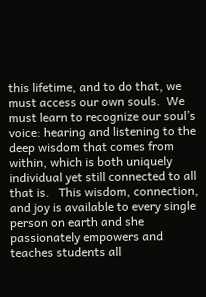this lifetime, and to do that, we must access our own souls.  We must learn to recognize our soul’s voice: hearing and listening to the deep wisdom that comes from within, which is both uniquely individual yet still connected to all that is.   This wisdom, connection, and joy is available to every single person on earth and she passionately empowers and teaches students all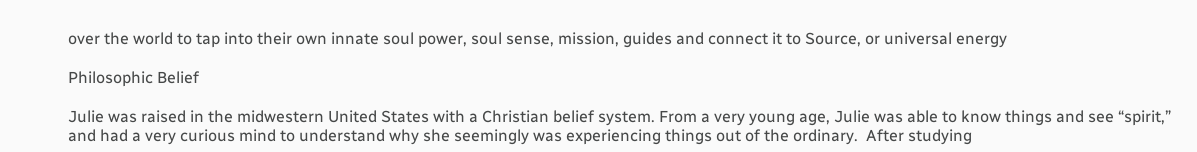over the world to tap into their own innate soul power, soul sense, mission, guides and connect it to Source, or universal energy

Philosophic Belief

Julie was raised in the midwestern United States with a Christian belief system. From a very young age, Julie was able to know things and see “spirit,” and had a very curious mind to understand why she seemingly was experiencing things out of the ordinary.  After studying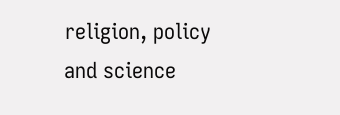religion, policy and science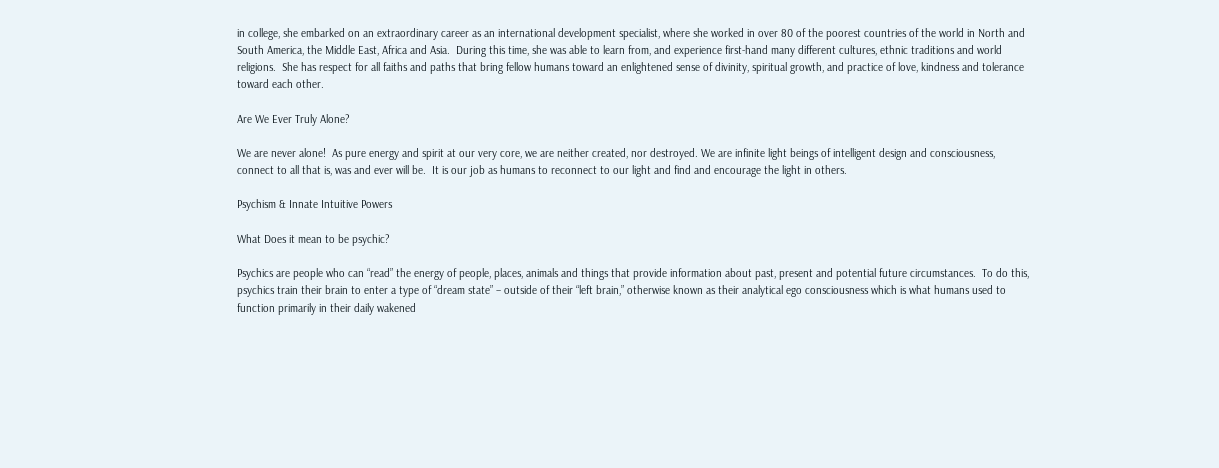in college, she embarked on an extraordinary career as an international development specialist, where she worked in over 80 of the poorest countries of the world in North and South America, the Middle East, Africa and Asia.  During this time, she was able to learn from, and experience first-hand many different cultures, ethnic traditions and world religions.  She has respect for all faiths and paths that bring fellow humans toward an enlightened sense of divinity, spiritual growth, and practice of love, kindness and tolerance toward each other.

Are We Ever Truly Alone?

We are never alone!  As pure energy and spirit at our very core, we are neither created, nor destroyed. We are infinite light beings of intelligent design and consciousness, connect to all that is, was and ever will be.  It is our job as humans to reconnect to our light and find and encourage the light in others.

Psychism & Innate Intuitive Powers

What Does it mean to be psychic?

Psychics are people who can “read” the energy of people, places, animals and things that provide information about past, present and potential future circumstances.  To do this, psychics train their brain to enter a type of “dream state” – outside of their “left brain,” otherwise known as their analytical ego consciousness which is what humans used to function primarily in their daily wakened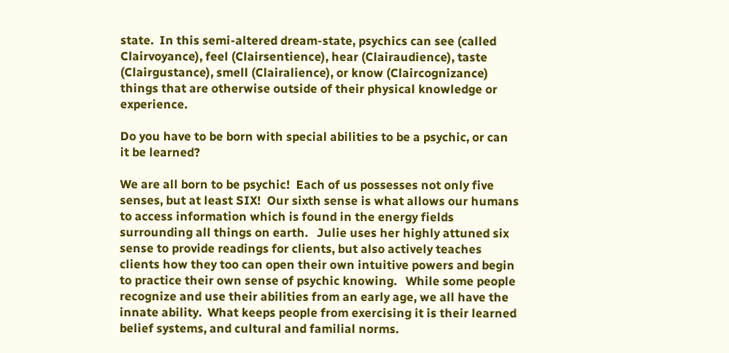state.  In this semi-altered dream-state, psychics can see (called Clairvoyance), feel (Clairsentience), hear (Clairaudience), taste (Clairgustance), smell (Clairalience), or know (Claircognizance) things that are otherwise outside of their physical knowledge or experience.

Do you have to be born with special abilities to be a psychic, or can it be learned?

We are all born to be psychic!  Each of us possesses not only five senses, but at least SIX!  Our sixth sense is what allows our humans to access information which is found in the energy fields surrounding all things on earth.   Julie uses her highly attuned six sense to provide readings for clients, but also actively teaches clients how they too can open their own intuitive powers and begin to practice their own sense of psychic knowing.   While some people recognize and use their abilities from an early age, we all have the innate ability.  What keeps people from exercising it is their learned belief systems, and cultural and familial norms.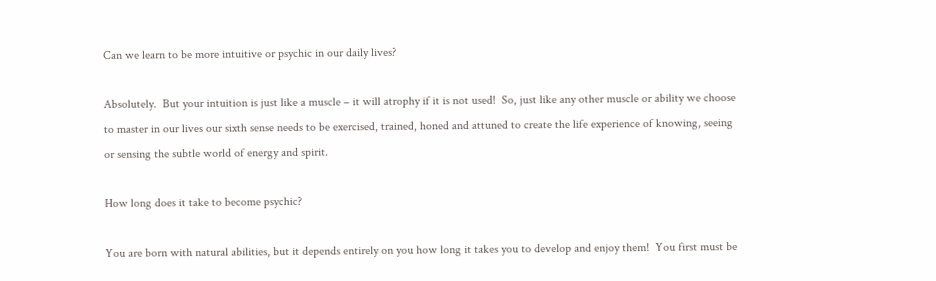Can we learn to be more intuitive or psychic in our daily lives?

Absolutely.  But your intuition is just like a muscle – it will atrophy if it is not used!  So, just like any other muscle or ability we choose to master in our lives our sixth sense needs to be exercised, trained, honed and attuned to create the life experience of knowing, seeing or sensing the subtle world of energy and spirit.

How long does it take to become psychic?

You are born with natural abilities, but it depends entirely on you how long it takes you to develop and enjoy them!  You first must be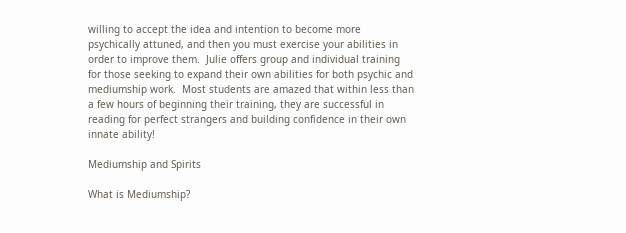willing to accept the idea and intention to become more psychically attuned, and then you must exercise your abilities in order to improve them.  Julie offers group and individual training for those seeking to expand their own abilities for both psychic and mediumship work.  Most students are amazed that within less than a few hours of beginning their training, they are successful in reading for perfect strangers and building confidence in their own innate ability!

Mediumship and Spirits

What is Mediumship?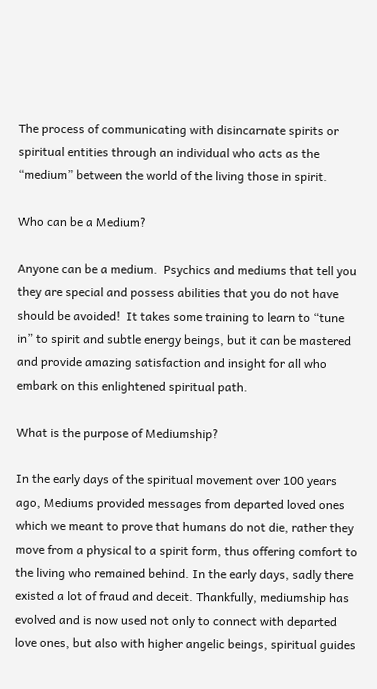The process of communicating with disincarnate spirits or spiritual entities through an individual who acts as the “medium” between the world of the living those in spirit.

Who can be a Medium?

Anyone can be a medium.  Psychics and mediums that tell you they are special and possess abilities that you do not have should be avoided!  It takes some training to learn to “tune in” to spirit and subtle energy beings, but it can be mastered and provide amazing satisfaction and insight for all who embark on this enlightened spiritual path.

What is the purpose of Mediumship?

In the early days of the spiritual movement over 100 years ago, Mediums provided messages from departed loved ones which we meant to prove that humans do not die, rather they move from a physical to a spirit form, thus offering comfort to the living who remained behind. In the early days, sadly there existed a lot of fraud and deceit. Thankfully, mediumship has evolved and is now used not only to connect with departed love ones, but also with higher angelic beings, spiritual guides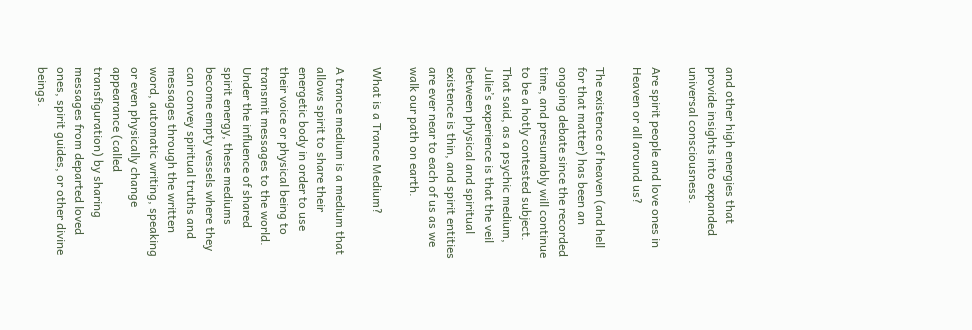and other high energies that provide insights into expanded universal consciousness.

Are spirit people and love ones in Heaven or all around us?

The existence of heaven (and hell for that matter) has been an ongoing debate since the recorded time, and presumably will continue to be a hotly contested subject.  That said, as a psychic medium, Julie’s experience is that the veil between physical and spiritual existence is thin, and spirit entities are ever near to each of us as we walk our path on earth.

What is a Trance Medium?

A trance medium is a medium that allows spirit to share their energetic body in order to use their voice or physical being to transmit messages to the world.  Under the influence of shared spirit energy, these mediums become empty vessels where they can convey spiritual truths and messages through the written word, automatic writing, speaking or even physically change appearance (called transfiguration) by sharing messages from departed loved ones, spirit guides, or other divine beings.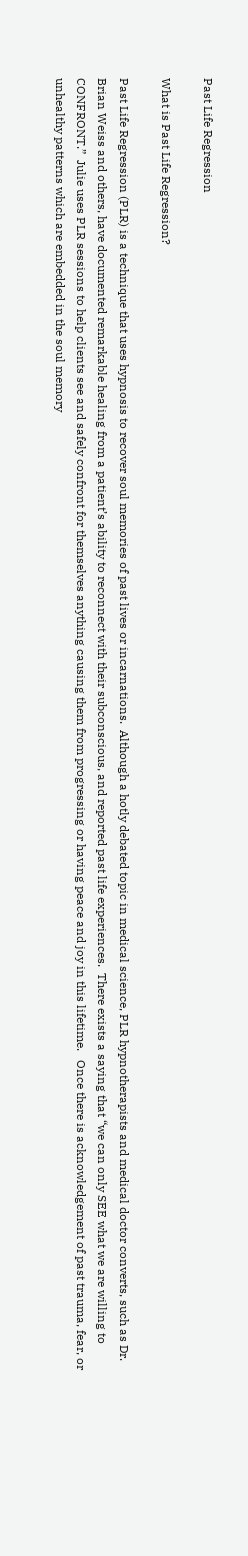Past Life Regression

What is Past Life Regression?

Past Life Regression (PLR) is a technique that uses hypnosis to recover soul memories of past lives or incarnations.  Although a hotly debated topic in medical science, PLR hypnotherapists and medical doctor converts, such as Dr. Brian Weiss and others, have documented remarkable healing from a patient’s ability to reconnect with their subconscious, and reported past life experiences.  There exists a saying that “we can only SEE what we are willing to CONFRONT.”  Julie uses PLR sessions to help clients see and safely confront for themselves anything causing them from progressing or having peace and joy in this lifetime.   Once there is acknowledgement of past trauma, fear, or unhealthy patterns which are embedded in the soul memory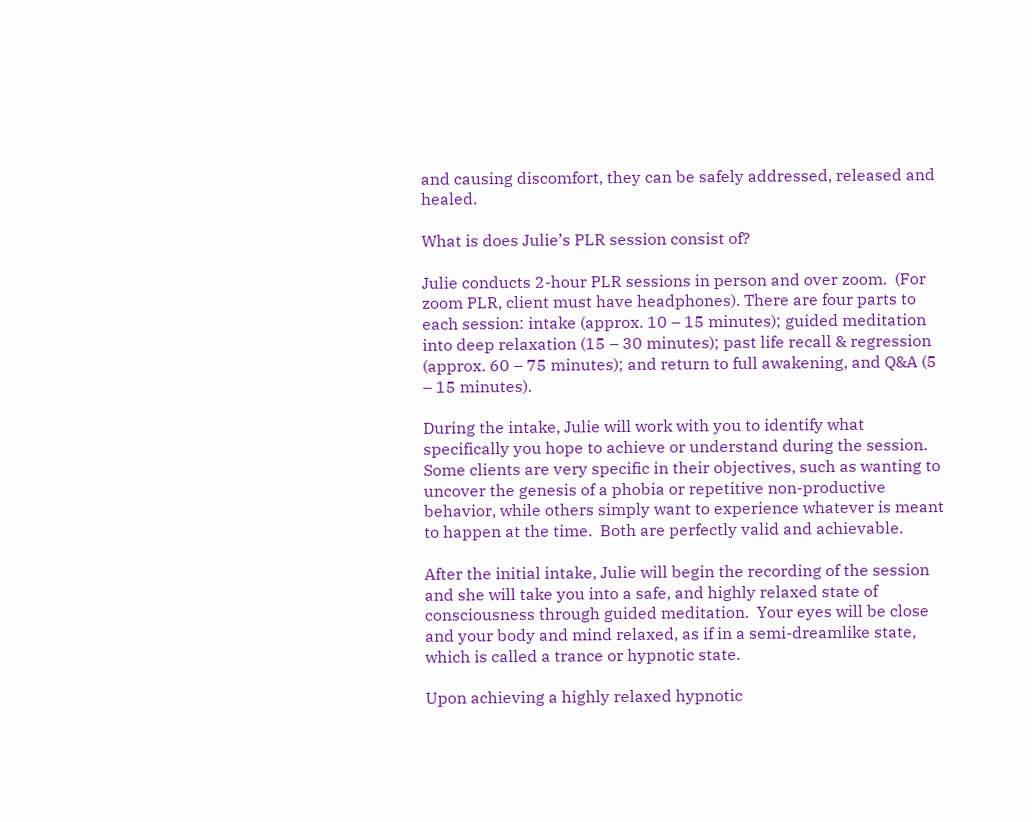and causing discomfort, they can be safely addressed, released and healed.

What is does Julie’s PLR session consist of?

Julie conducts 2-hour PLR sessions in person and over zoom.  (For zoom PLR, client must have headphones). There are four parts to each session: intake (approx. 10 – 15 minutes); guided meditation into deep relaxation (15 – 30 minutes); past life recall & regression (approx. 60 – 75 minutes); and return to full awakening, and Q&A (5 – 15 minutes).

During the intake, Julie will work with you to identify what specifically you hope to achieve or understand during the session.  Some clients are very specific in their objectives, such as wanting to uncover the genesis of a phobia or repetitive non-productive behavior, while others simply want to experience whatever is meant to happen at the time.  Both are perfectly valid and achievable.

After the initial intake, Julie will begin the recording of the session and she will take you into a safe, and highly relaxed state of consciousness through guided meditation.  Your eyes will be close and your body and mind relaxed, as if in a semi-dreamlike state, which is called a trance or hypnotic state.

Upon achieving a highly relaxed hypnotic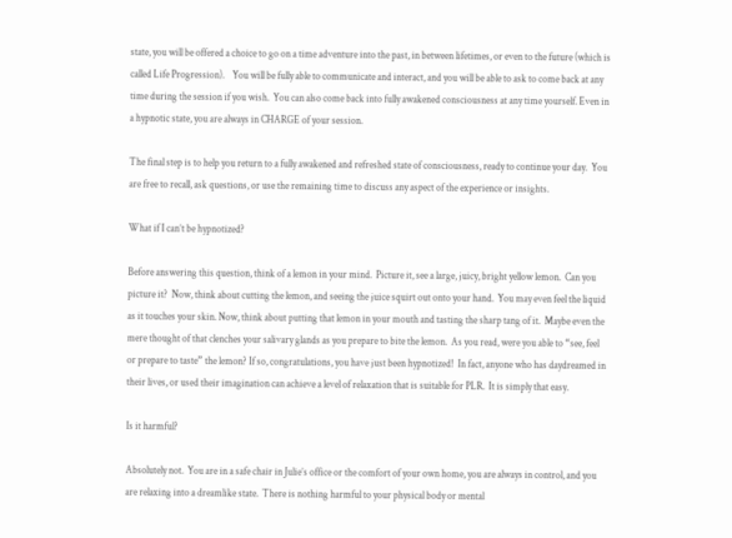state, you will be offered a choice to go on a time adventure into the past, in between lifetimes, or even to the future (which is called Life Progression).    You will be fully able to communicate and interact, and you will be able to ask to come back at any time during the session if you wish.  You can also come back into fully awakened consciousness at any time yourself. Even in a hypnotic state, you are always in CHARGE of your session.

The final step is to help you return to a fully awakened and refreshed state of consciousness, ready to continue your day.  You are free to recall, ask questions, or use the remaining time to discuss any aspect of the experience or insights.

What if I can’t be hypnotized?

Before answering this question, think of a lemon in your mind.  Picture it, see a large, juicy, bright yellow lemon.  Can you picture it?  Now, think about cutting the lemon, and seeing the juice squirt out onto your hand.  You may even feel the liquid as it touches your skin. Now, think about putting that lemon in your mouth and tasting the sharp tang of it.  Maybe even the mere thought of that clenches your salivary glands as you prepare to bite the lemon.  As you read, were you able to “see, feel or prepare to taste” the lemon? If so, congratulations, you have just been hypnotized!  In fact, anyone who has daydreamed in their lives, or used their imagination can achieve a level of relaxation that is suitable for PLR.  It is simply that easy.

Is it harmful?

Absolutely not.  You are in a safe chair in Julie’s office or the comfort of your own home, you are always in control, and you are relaxing into a dreamlike state.  There is nothing harmful to your physical body or mental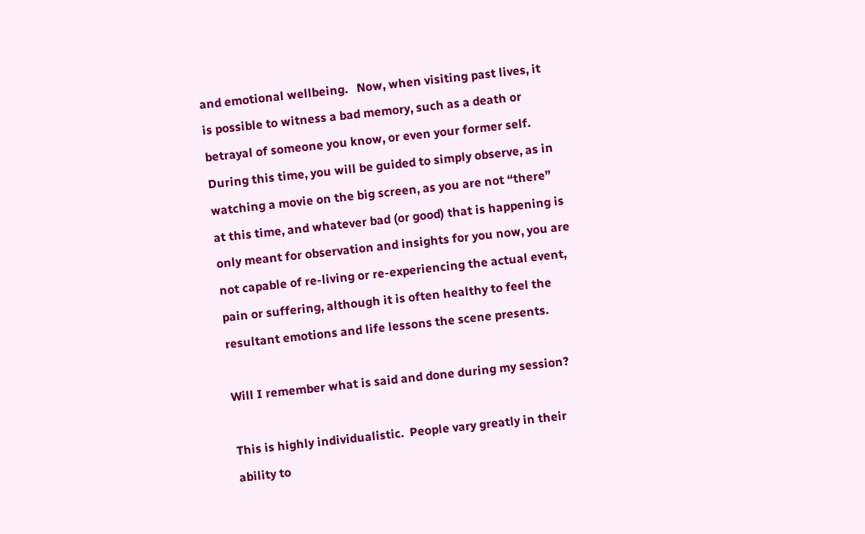and emotional wellbeing.   Now, when visiting past lives, it is possible to witness a bad memory, such as a death or betrayal of someone you know, or even your former self.  During this time, you will be guided to simply observe, as in watching a movie on the big screen, as you are not “there” at this time, and whatever bad (or good) that is happening is only meant for observation and insights for you now, you are not capable of re-living or re-experiencing the actual event, pain or suffering, although it is often healthy to feel the resultant emotions and life lessons the scene presents.

Will I remember what is said and done during my session?

This is highly individualistic.  People vary greatly in their ability to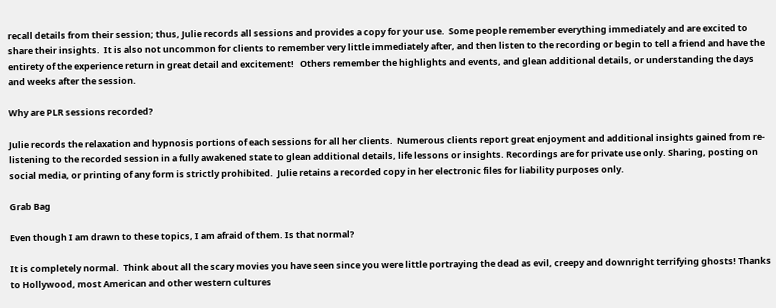recall details from their session; thus, Julie records all sessions and provides a copy for your use.  Some people remember everything immediately and are excited to share their insights.  It is also not uncommon for clients to remember very little immediately after, and then listen to the recording or begin to tell a friend and have the entirety of the experience return in great detail and excitement!   Others remember the highlights and events, and glean additional details, or understanding the days and weeks after the session.

Why are PLR sessions recorded?

Julie records the relaxation and hypnosis portions of each sessions for all her clients.  Numerous clients report great enjoyment and additional insights gained from re-listening to the recorded session in a fully awakened state to glean additional details, life lessons or insights. Recordings are for private use only. Sharing, posting on social media, or printing of any form is strictly prohibited.  Julie retains a recorded copy in her electronic files for liability purposes only.

Grab Bag

Even though I am drawn to these topics, I am afraid of them. Is that normal?

It is completely normal.  Think about all the scary movies you have seen since you were little portraying the dead as evil, creepy and downright terrifying ghosts! Thanks to Hollywood, most American and other western cultures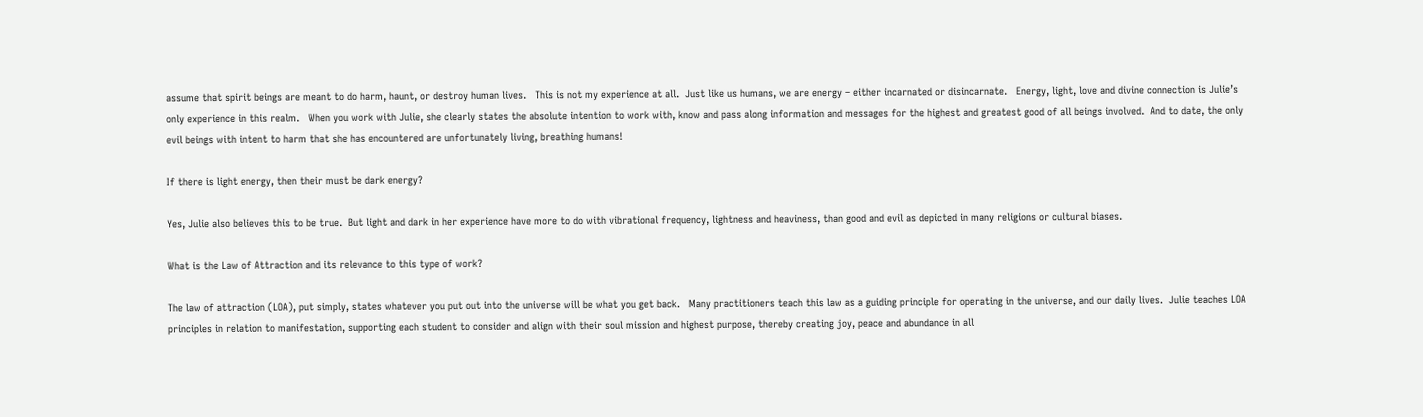assume that spirit beings are meant to do harm, haunt, or destroy human lives.   This is not my experience at all.  Just like us humans, we are energy – either incarnated or disincarnate.   Energy, light, love and divine connection is Julie’s only experience in this realm.   When you work with Julie, she clearly states the absolute intention to work with, know and pass along information and messages for the highest and greatest good of all beings involved.  And to date, the only evil beings with intent to harm that she has encountered are unfortunately living, breathing humans!

If there is light energy, then their must be dark energy?

Yes, Julie also believes this to be true.  But light and dark in her experience have more to do with vibrational frequency, lightness and heaviness, than good and evil as depicted in many religions or cultural biases.

What is the Law of Attraction and its relevance to this type of work?

The law of attraction (LOA), put simply, states whatever you put out into the universe will be what you get back.   Many practitioners teach this law as a guiding principle for operating in the universe, and our daily lives.  Julie teaches LOA principles in relation to manifestation, supporting each student to consider and align with their soul mission and highest purpose, thereby creating joy, peace and abundance in all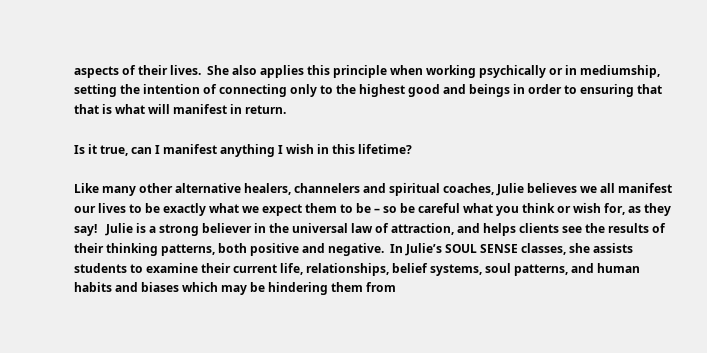aspects of their lives.  She also applies this principle when working psychically or in mediumship, setting the intention of connecting only to the highest good and beings in order to ensuring that that is what will manifest in return.

Is it true, can I manifest anything I wish in this lifetime?

Like many other alternative healers, channelers and spiritual coaches, Julie believes we all manifest our lives to be exactly what we expect them to be – so be careful what you think or wish for, as they say!   Julie is a strong believer in the universal law of attraction, and helps clients see the results of their thinking patterns, both positive and negative.  In Julie’s SOUL SENSE classes, she assists students to examine their current life, relationships, belief systems, soul patterns, and human habits and biases which may be hindering them from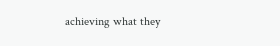achieving what they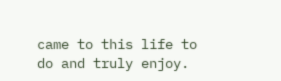came to this life to do and truly enjoy.